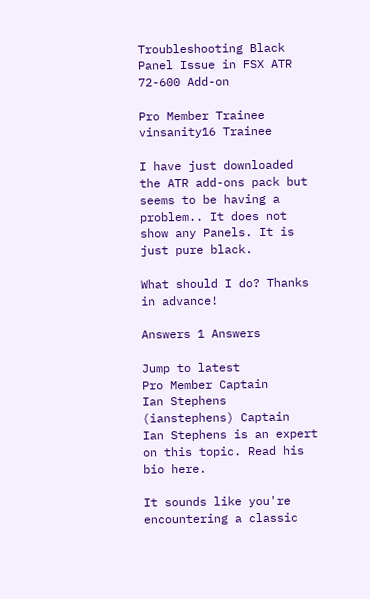Troubleshooting Black Panel Issue in FSX ATR 72-600 Add-on

Pro Member Trainee
vinsanity16 Trainee

I have just downloaded the ATR add-ons pack but seems to be having a problem.. It does not show any Panels. It is just pure black.

What should I do? Thanks in advance!

Answers 1 Answers

Jump to latest
Pro Member Captain
Ian Stephens (ianstephens) Captain
Ian Stephens is an expert on this topic. Read his bio here.

It sounds like you're encountering a classic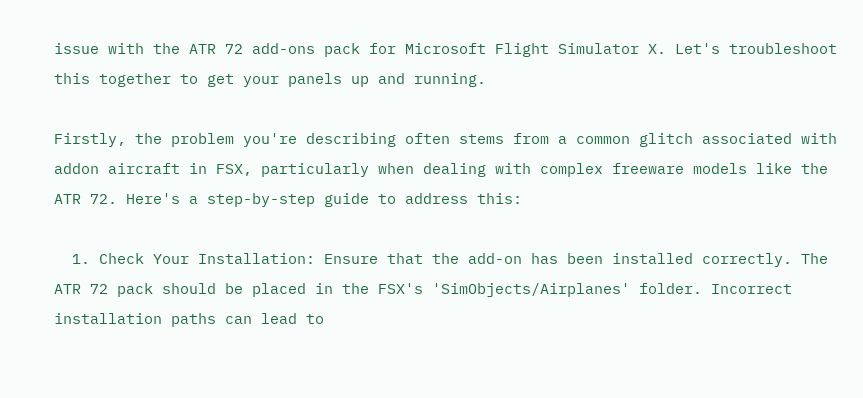issue with the ATR 72 add-ons pack for Microsoft Flight Simulator X. Let's troubleshoot this together to get your panels up and running.

Firstly, the problem you're describing often stems from a common glitch associated with addon aircraft in FSX, particularly when dealing with complex freeware models like the ATR 72. Here's a step-by-step guide to address this:

  1. Check Your Installation: Ensure that the add-on has been installed correctly. The ATR 72 pack should be placed in the FSX's 'SimObjects/Airplanes' folder. Incorrect installation paths can lead to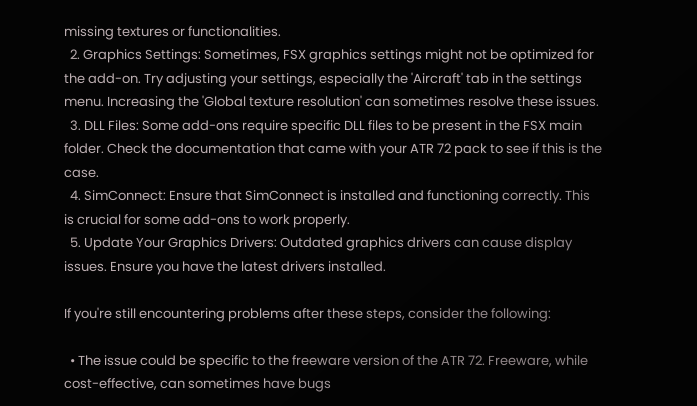missing textures or functionalities.
  2. Graphics Settings: Sometimes, FSX graphics settings might not be optimized for the add-on. Try adjusting your settings, especially the 'Aircraft' tab in the settings menu. Increasing the 'Global texture resolution' can sometimes resolve these issues.
  3. DLL Files: Some add-ons require specific DLL files to be present in the FSX main folder. Check the documentation that came with your ATR 72 pack to see if this is the case.
  4. SimConnect: Ensure that SimConnect is installed and functioning correctly. This is crucial for some add-ons to work properly.
  5. Update Your Graphics Drivers: Outdated graphics drivers can cause display issues. Ensure you have the latest drivers installed.

If you're still encountering problems after these steps, consider the following:

  • The issue could be specific to the freeware version of the ATR 72. Freeware, while cost-effective, can sometimes have bugs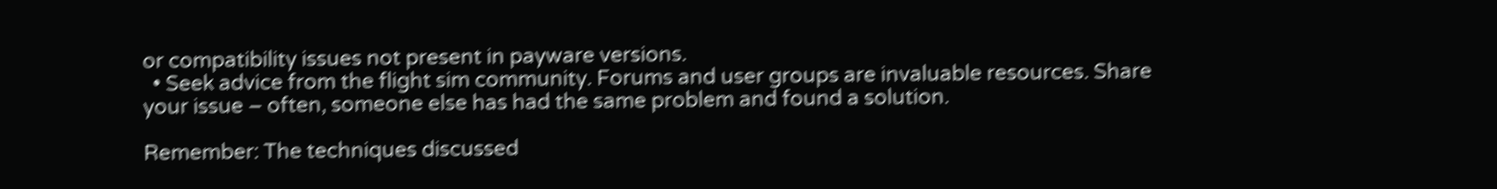or compatibility issues not present in payware versions.
  • Seek advice from the flight sim community. Forums and user groups are invaluable resources. Share your issue – often, someone else has had the same problem and found a solution.

Remember: The techniques discussed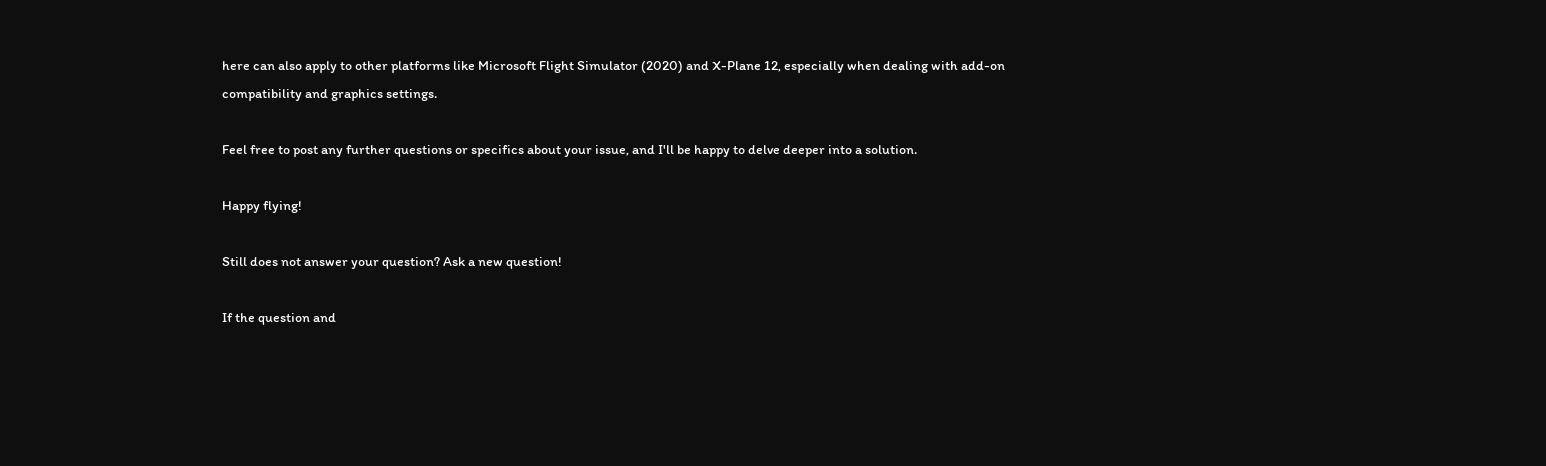here can also apply to other platforms like Microsoft Flight Simulator (2020) and X-Plane 12, especially when dealing with add-on compatibility and graphics settings.

Feel free to post any further questions or specifics about your issue, and I'll be happy to delve deeper into a solution.

Happy flying!

Still does not answer your question? Ask a new question!

If the question and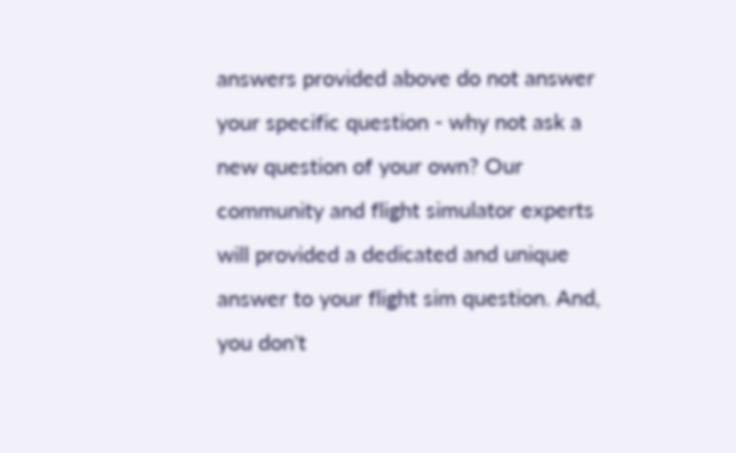answers provided above do not answer your specific question - why not ask a new question of your own? Our community and flight simulator experts will provided a dedicated and unique answer to your flight sim question. And, you don't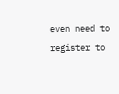even need to register to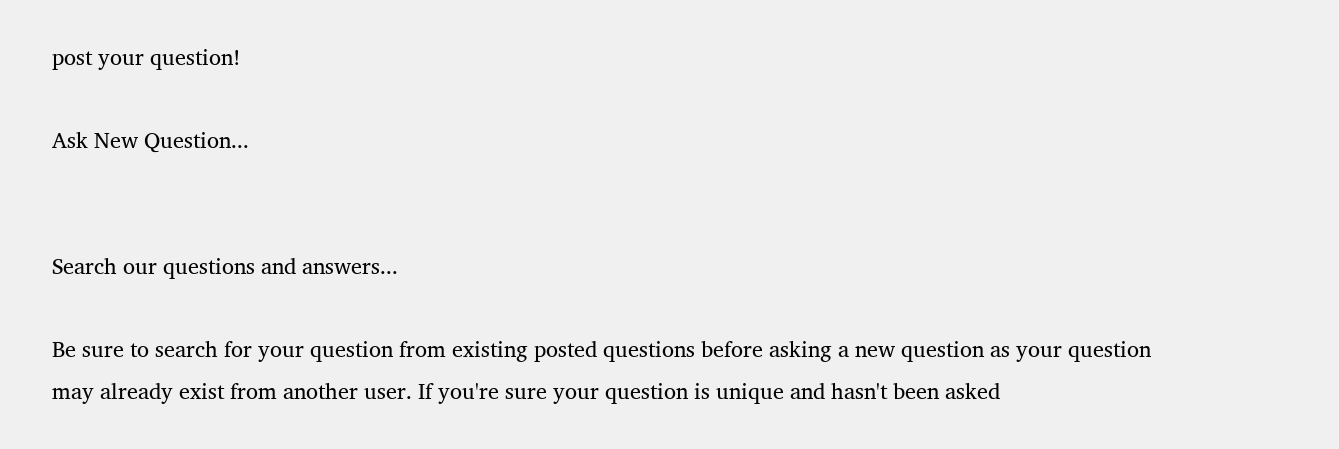post your question!

Ask New Question...


Search our questions and answers...

Be sure to search for your question from existing posted questions before asking a new question as your question may already exist from another user. If you're sure your question is unique and hasn't been asked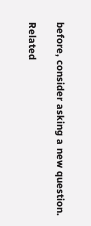before, consider asking a new question.

Related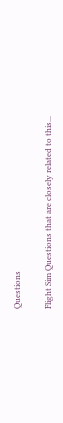Questions

Flight Sim Questions that are closely related to this...